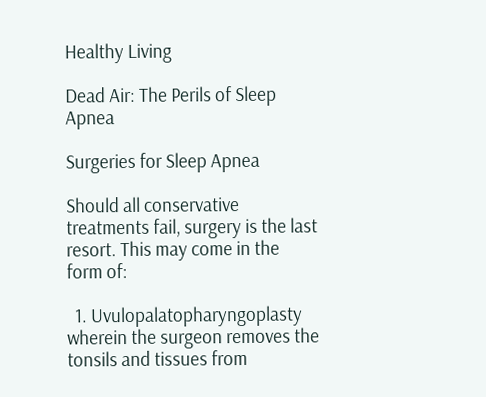Healthy Living

Dead Air: The Perils of Sleep Apnea

Surgeries for Sleep Apnea

Should all conservative treatments fail, surgery is the last resort. This may come in the form of:

  1. Uvulopalatopharyngoplasty wherein the surgeon removes the tonsils and tissues from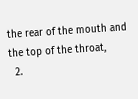the rear of the mouth and the top of the throat,
  2.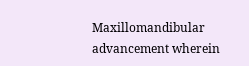Maxillomandibular advancement wherein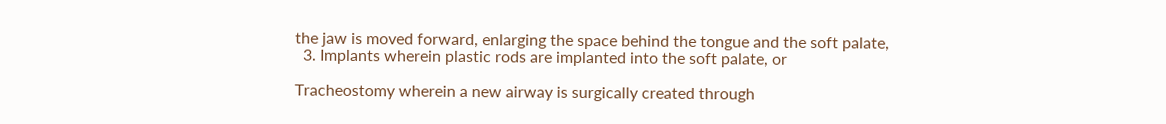the jaw is moved forward, enlarging the space behind the tongue and the soft palate,
  3. Implants wherein plastic rods are implanted into the soft palate, or

Tracheostomy wherein a new airway is surgically created through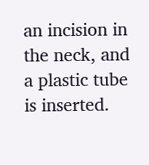an incision in the neck, and a plastic tube is inserted.